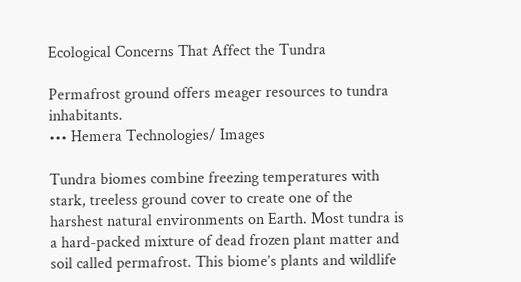Ecological Concerns That Affect the Tundra

Permafrost ground offers meager resources to tundra inhabitants.
••• Hemera Technologies/ Images

Tundra biomes combine freezing temperatures with stark, treeless ground cover to create one of the harshest natural environments on Earth. Most tundra is a hard-packed mixture of dead frozen plant matter and soil called permafrost. This biome’s plants and wildlife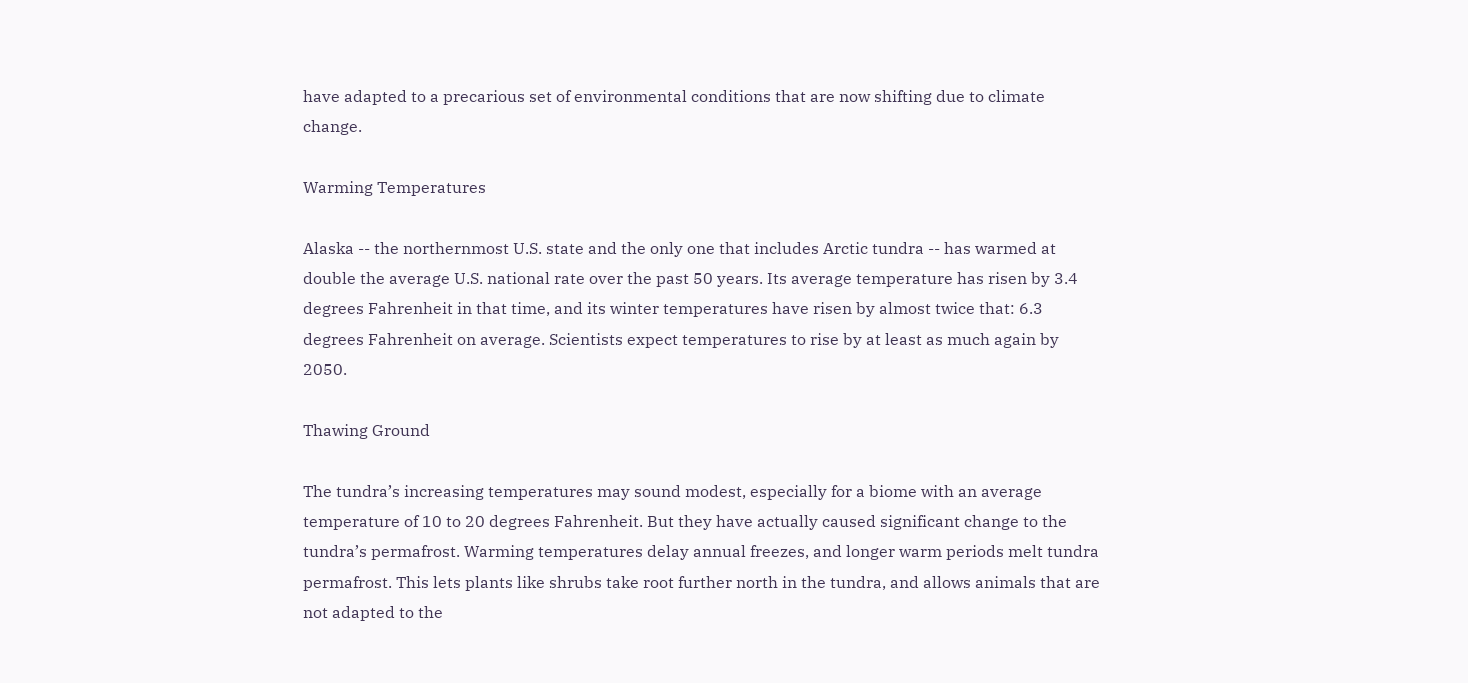have adapted to a precarious set of environmental conditions that are now shifting due to climate change.

Warming Temperatures

Alaska -- the northernmost U.S. state and the only one that includes Arctic tundra -- has warmed at double the average U.S. national rate over the past 50 years. Its average temperature has risen by 3.4 degrees Fahrenheit in that time, and its winter temperatures have risen by almost twice that: 6.3 degrees Fahrenheit on average. Scientists expect temperatures to rise by at least as much again by 2050.

Thawing Ground

The tundra’s increasing temperatures may sound modest, especially for a biome with an average temperature of 10 to 20 degrees Fahrenheit. But they have actually caused significant change to the tundra’s permafrost. Warming temperatures delay annual freezes, and longer warm periods melt tundra permafrost. This lets plants like shrubs take root further north in the tundra, and allows animals that are not adapted to the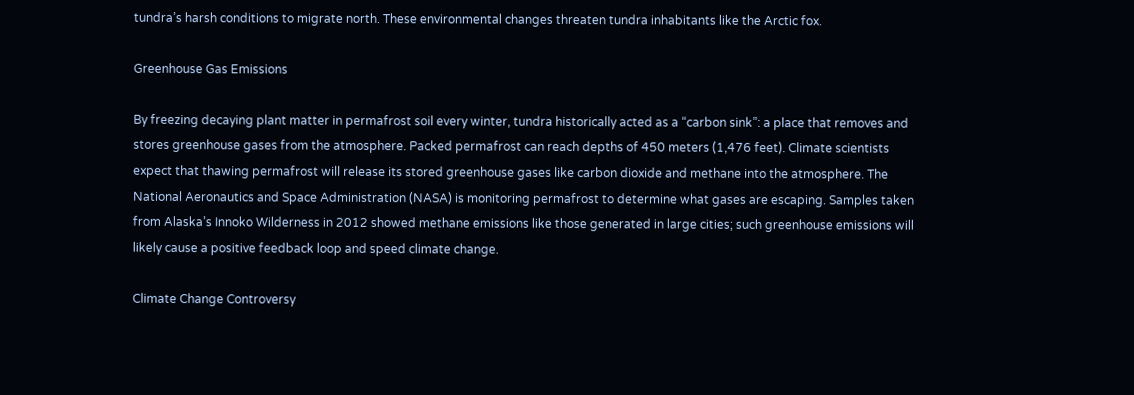tundra’s harsh conditions to migrate north. These environmental changes threaten tundra inhabitants like the Arctic fox.

Greenhouse Gas Emissions

By freezing decaying plant matter in permafrost soil every winter, tundra historically acted as a “carbon sink”: a place that removes and stores greenhouse gases from the atmosphere. Packed permafrost can reach depths of 450 meters (1,476 feet). Climate scientists expect that thawing permafrost will release its stored greenhouse gases like carbon dioxide and methane into the atmosphere. The National Aeronautics and Space Administration (NASA) is monitoring permafrost to determine what gases are escaping. Samples taken from Alaska’s Innoko Wilderness in 2012 showed methane emissions like those generated in large cities; such greenhouse emissions will likely cause a positive feedback loop and speed climate change.

Climate Change Controversy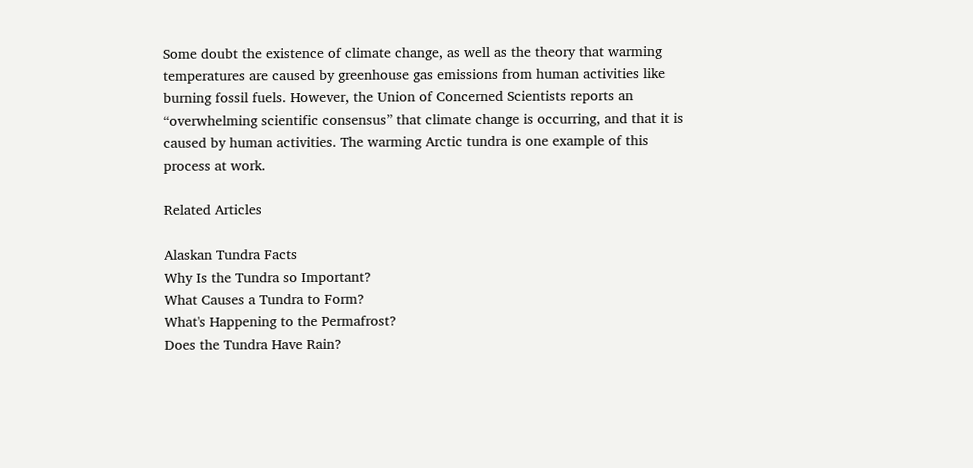Some doubt the existence of climate change, as well as the theory that warming temperatures are caused by greenhouse gas emissions from human activities like burning fossil fuels. However, the Union of Concerned Scientists reports an “overwhelming scientific consensus” that climate change is occurring, and that it is caused by human activities. The warming Arctic tundra is one example of this process at work.

Related Articles

Alaskan Tundra Facts
Why Is the Tundra so Important?
What Causes a Tundra to Form?
What's Happening to the Permafrost?
Does the Tundra Have Rain?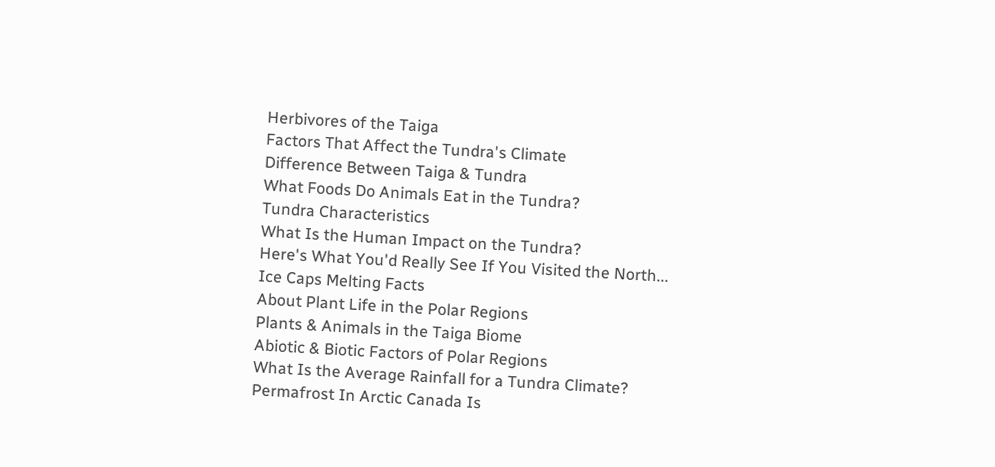Herbivores of the Taiga
Factors That Affect the Tundra's Climate
Difference Between Taiga & Tundra
What Foods Do Animals Eat in the Tundra?
Tundra Characteristics
What Is the Human Impact on the Tundra?
Here's What You'd Really See If You Visited the North...
Ice Caps Melting Facts
About Plant Life in the Polar Regions
Plants & Animals in the Taiga Biome
Abiotic & Biotic Factors of Polar Regions
What Is the Average Rainfall for a Tundra Climate?
Permafrost In Arctic Canada Is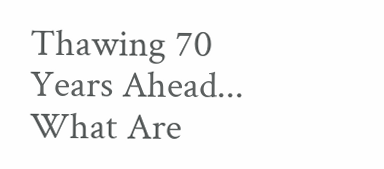Thawing 70 Years Ahead...
What Are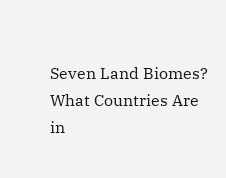Seven Land Biomes?
What Countries Are in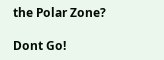the Polar Zone?

Dont Go!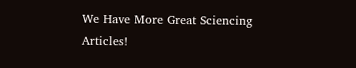We Have More Great Sciencing Articles!